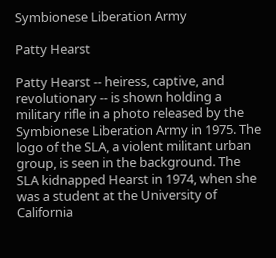Symbionese Liberation Army

Patty Hearst

Patty Hearst -- heiress, captive, and revolutionary -- is shown holding a military rifle in a photo released by the Symbionese Liberation Army in 1975. The logo of the SLA, a violent militant urban group, is seen in the background. The SLA kidnapped Hearst in 1974, when she was a student at the University of California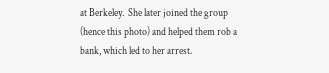at Berkeley.  She later joined the group (hence this photo) and helped them rob a bank, which led to her arrest.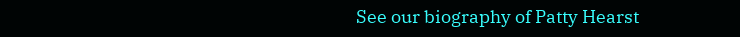See our biography of Patty Hearst